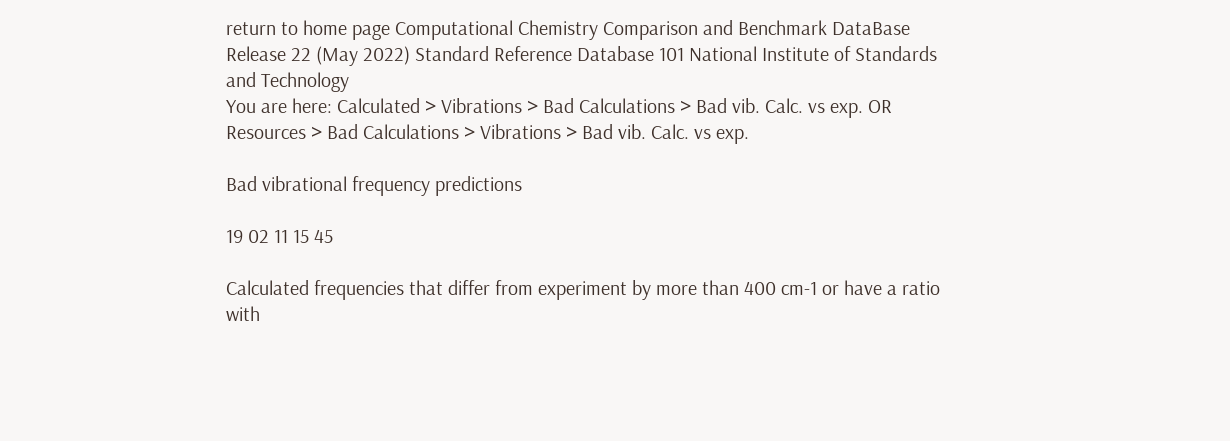return to home page Computational Chemistry Comparison and Benchmark DataBase Release 22 (May 2022) Standard Reference Database 101 National Institute of Standards and Technology
You are here: Calculated > Vibrations > Bad Calculations > Bad vib. Calc. vs exp. OR Resources > Bad Calculations > Vibrations > Bad vib. Calc. vs exp.

Bad vibrational frequency predictions

19 02 11 15 45

Calculated frequencies that differ from experiment by more than 400 cm-1 or have a ratio with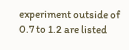experiment outside of 0.7 to 1.2 are listed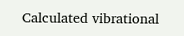Calculated vibrational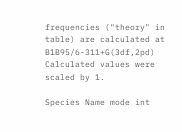frequencies ("theory" in table) are calculated at B1B95/6-311+G(3df,2pd)
Calculated values were scaled by 1.

Species Name mode int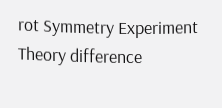rot Symmetry Experiment Theory difference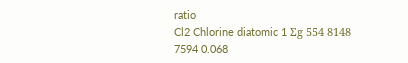ratio
Cl2 Chlorine diatomic 1 Σg 554 8148 7594 0.068